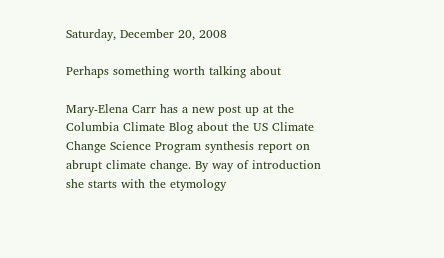Saturday, December 20, 2008

Perhaps something worth talking about

Mary-Elena Carr has a new post up at the Columbia Climate Blog about the US Climate Change Science Program synthesis report on abrupt climate change. By way of introduction she starts with the etymology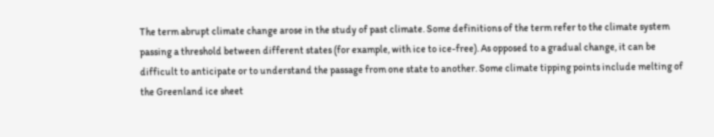The term abrupt climate change arose in the study of past climate. Some definitions of the term refer to the climate system passing a threshold between different states (for example, with ice to ice-free). As opposed to a gradual change, it can be difficult to anticipate or to understand the passage from one state to another. Some climate tipping points include melting of the Greenland ice sheet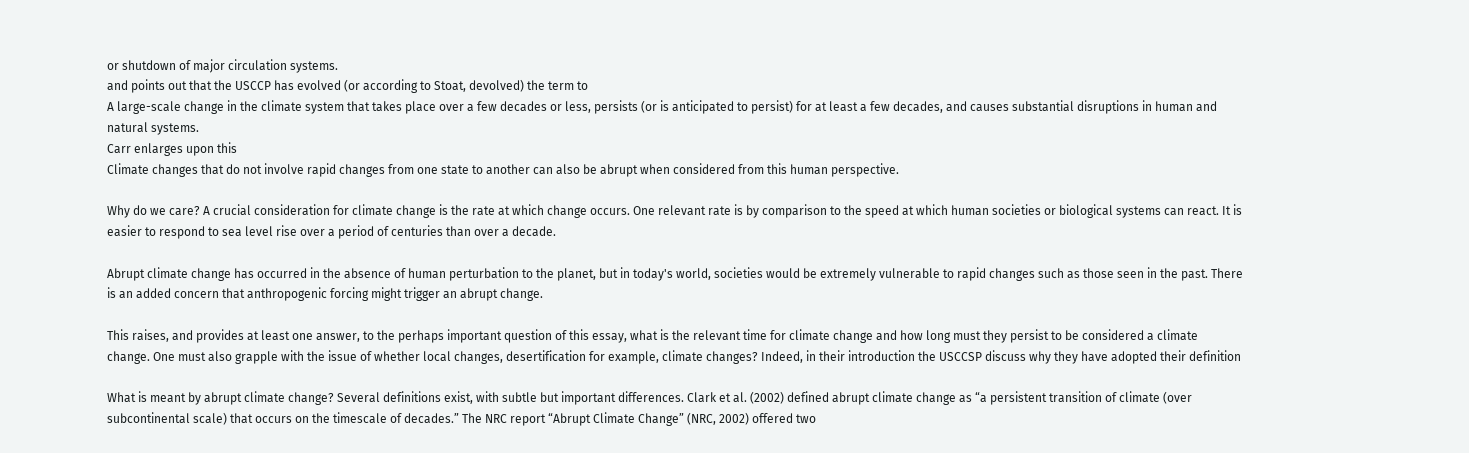or shutdown of major circulation systems.
and points out that the USCCP has evolved (or according to Stoat, devolved) the term to
A large-scale change in the climate system that takes place over a few decades or less, persists (or is anticipated to persist) for at least a few decades, and causes substantial disruptions in human and natural systems.
Carr enlarges upon this
Climate changes that do not involve rapid changes from one state to another can also be abrupt when considered from this human perspective.

Why do we care? A crucial consideration for climate change is the rate at which change occurs. One relevant rate is by comparison to the speed at which human societies or biological systems can react. It is easier to respond to sea level rise over a period of centuries than over a decade.

Abrupt climate change has occurred in the absence of human perturbation to the planet, but in today's world, societies would be extremely vulnerable to rapid changes such as those seen in the past. There is an added concern that anthropogenic forcing might trigger an abrupt change.

This raises, and provides at least one answer, to the perhaps important question of this essay, what is the relevant time for climate change and how long must they persist to be considered a climate change. One must also grapple with the issue of whether local changes, desertification for example, climate changes? Indeed, in their introduction the USCCSP discuss why they have adopted their definition

What is meant by abrupt climate change? Several definitions exist, with subtle but important differences. Clark et al. (2002) defined abrupt climate change as “a persistent transition of climate (over subcontinental scale) that occurs on the timescale of decades.” The NRC report “Abrupt Climate Change” (NRC, 2002) offered two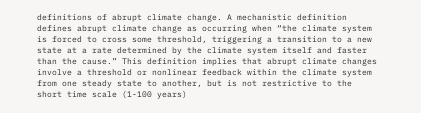definitions of abrupt climate change. A mechanistic definition defines abrupt climate change as occurring when “the climate system is forced to cross some threshold, triggering a transition to a new state at a rate determined by the climate system itself and faster than the cause.” This definition implies that abrupt climate changes involve a threshold or nonlinear feedback within the climate system from one steady state to another, but is not restrictive to the short time scale (1-100 years)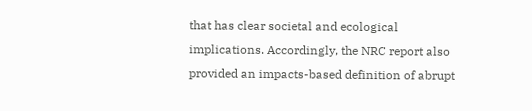that has clear societal and ecological implications. Accordingly, the NRC report also provided an impacts-based definition of abrupt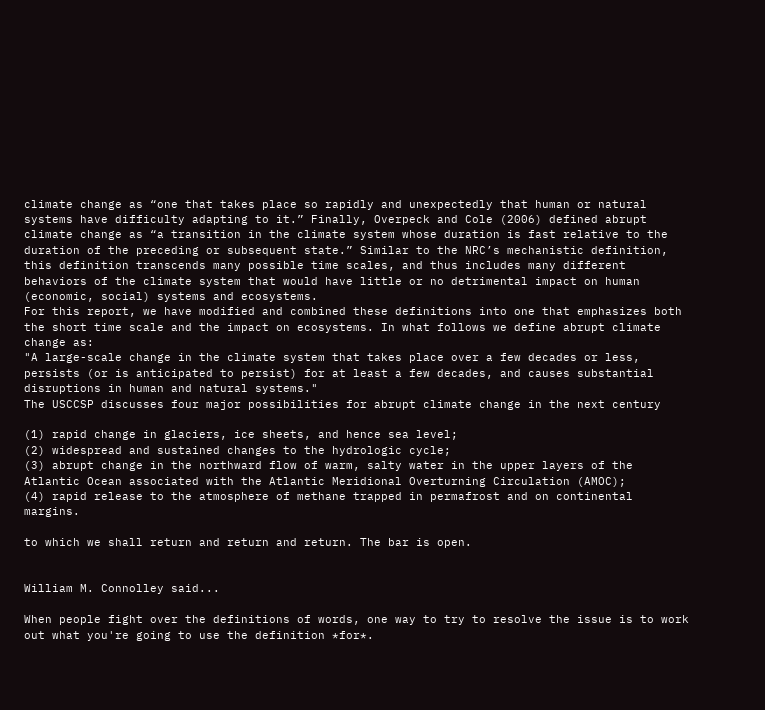climate change as “one that takes place so rapidly and unexpectedly that human or natural systems have difficulty adapting to it.” Finally, Overpeck and Cole (2006) defined abrupt climate change as “a transition in the climate system whose duration is fast relative to the duration of the preceding or subsequent state.” Similar to the NRC’s mechanistic definition, this definition transcends many possible time scales, and thus includes many different behaviors of the climate system that would have little or no detrimental impact on human (economic, social) systems and ecosystems.
For this report, we have modified and combined these definitions into one that emphasizes both the short time scale and the impact on ecosystems. In what follows we define abrupt climate change as:
"A large-scale change in the climate system that takes place over a few decades or less, persists (or is anticipated to persist) for at least a few decades, and causes substantial disruptions in human and natural systems."
The USCCSP discusses four major possibilities for abrupt climate change in the next century

(1) rapid change in glaciers, ice sheets, and hence sea level;
(2) widespread and sustained changes to the hydrologic cycle;
(3) abrupt change in the northward flow of warm, salty water in the upper layers of the Atlantic Ocean associated with the Atlantic Meridional Overturning Circulation (AMOC);
(4) rapid release to the atmosphere of methane trapped in permafrost and on continental margins.

to which we shall return and return and return. The bar is open.


William M. Connolley said...

When people fight over the definitions of words, one way to try to resolve the issue is to work out what you're going to use the definition *for*.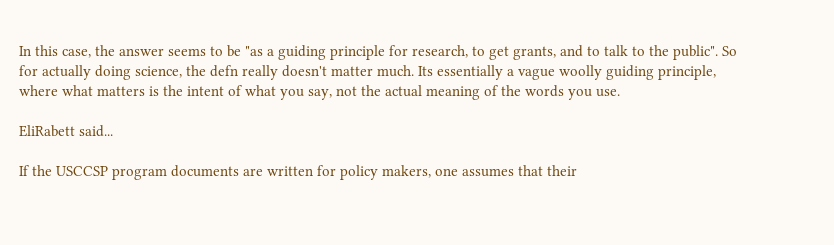In this case, the answer seems to be "as a guiding principle for research, to get grants, and to talk to the public". So for actually doing science, the defn really doesn't matter much. Its essentially a vague woolly guiding principle, where what matters is the intent of what you say, not the actual meaning of the words you use.

EliRabett said...

If the USCCSP program documents are written for policy makers, one assumes that their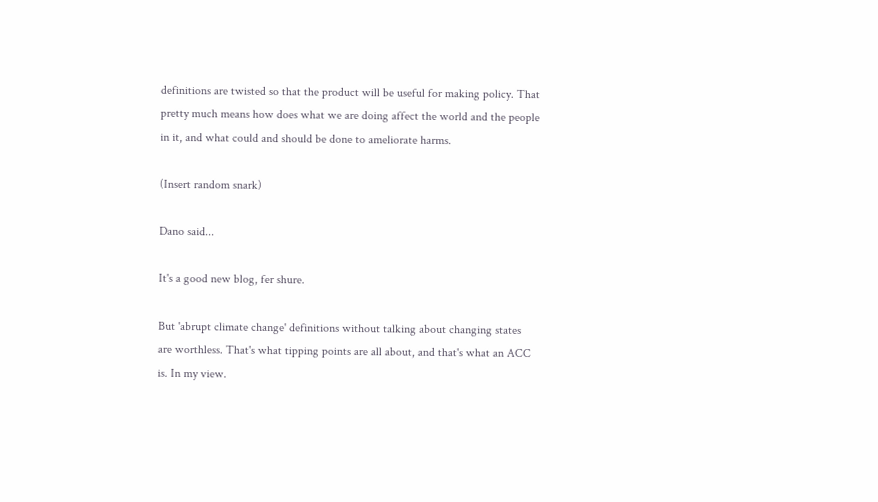definitions are twisted so that the product will be useful for making policy. That pretty much means how does what we are doing affect the world and the people in it, and what could and should be done to ameliorate harms.

(Insert random snark)

Dano said...

It's a good new blog, fer shure.

But 'abrupt climate change' definitions without talking about changing states are worthless. That's what tipping points are all about, and that's what an ACC is. In my view.